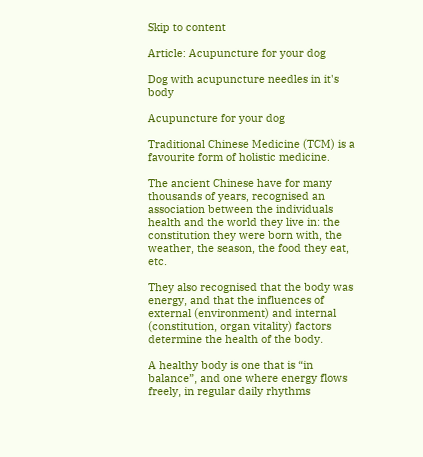Skip to content

Article: Acupuncture for your dog

Dog with acupuncture needles in it's body

Acupuncture for your dog

Traditional Chinese Medicine (TCM) is a favourite form of holistic medicine.

The ancient Chinese have for many thousands of years, recognised an association between the individuals health and the world they live in: the constitution they were born with, the weather, the season, the food they eat, etc.

They also recognised that the body was energy, and that the influences of external (environment) and internal (constitution, organ vitality) factors determine the health of the body.

A healthy body is one that is “in balance”, and one where energy flows freely, in regular daily rhythms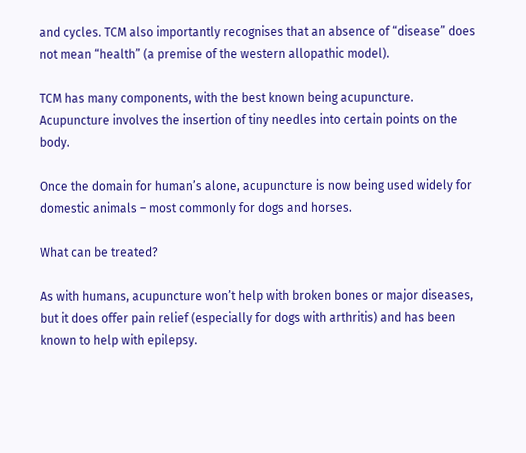and cycles. TCM also importantly recognises that an absence of “disease” does not mean “health” (a premise of the western allopathic model).

TCM has many components, with the best known being acupuncture. Acupuncture involves the insertion of tiny needles into certain points on the body.

Once the domain for human’s alone, acupuncture is now being used widely for domestic animals – most commonly for dogs and horses.

What can be treated?

As with humans, acupuncture won’t help with broken bones or major diseases, but it does offer pain relief (especially for dogs with arthritis) and has been known to help with epilepsy.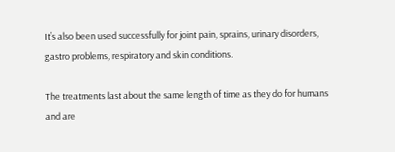It’s also been used successfully for joint pain, sprains, urinary disorders, gastro problems, respiratory and skin conditions.

The treatments last about the same length of time as they do for humans and are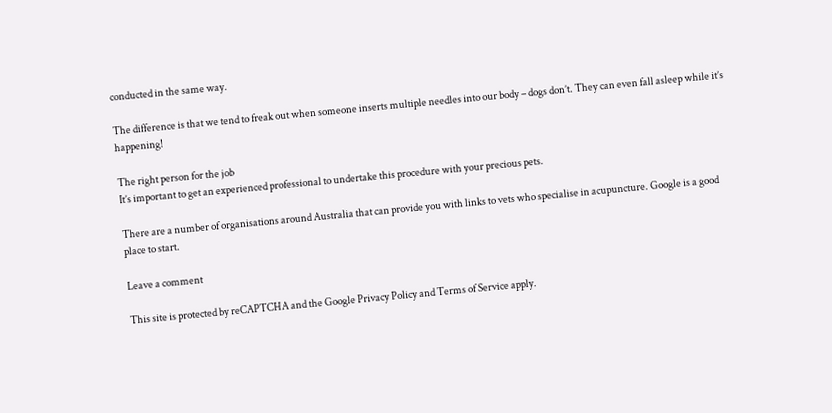conducted in the same way.

The difference is that we tend to freak out when someone inserts multiple needles into our body – dogs don’t. They can even fall asleep while it’s happening!

The right person for the job
It’s important to get an experienced professional to undertake this procedure with your precious pets.

There are a number of organisations around Australia that can provide you with links to vets who specialise in acupuncture. Google is a good place to start.

Leave a comment

This site is protected by reCAPTCHA and the Google Privacy Policy and Terms of Service apply.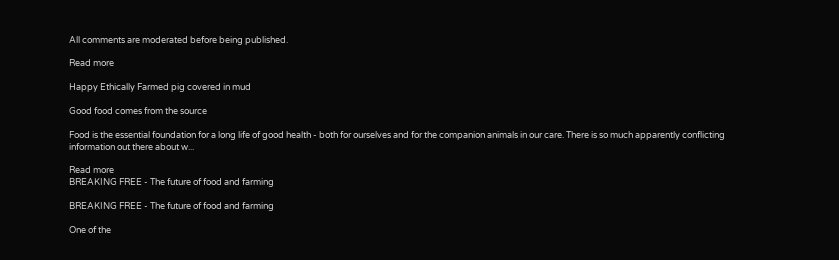All comments are moderated before being published.

Read more

Happy Ethically Farmed pig covered in mud

Good food comes from the source

Food is the essential foundation for a long life of good health - both for ourselves and for the companion animals in our care. There is so much apparently conflicting information out there about w...

Read more
BREAKING FREE - The future of food and farming

BREAKING FREE - The future of food and farming

One of the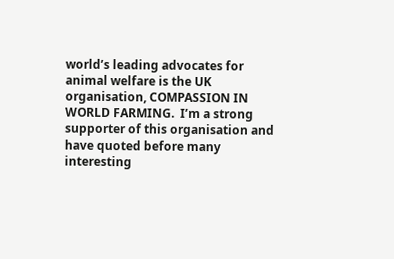world’s leading advocates for animal welfare is the UK organisation, COMPASSION IN WORLD FARMING.  I’m a strong supporter of this organisation and have quoted before many interesting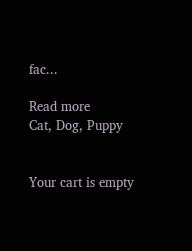fac...

Read more
Cat, Dog, Puppy


Your cart is empty